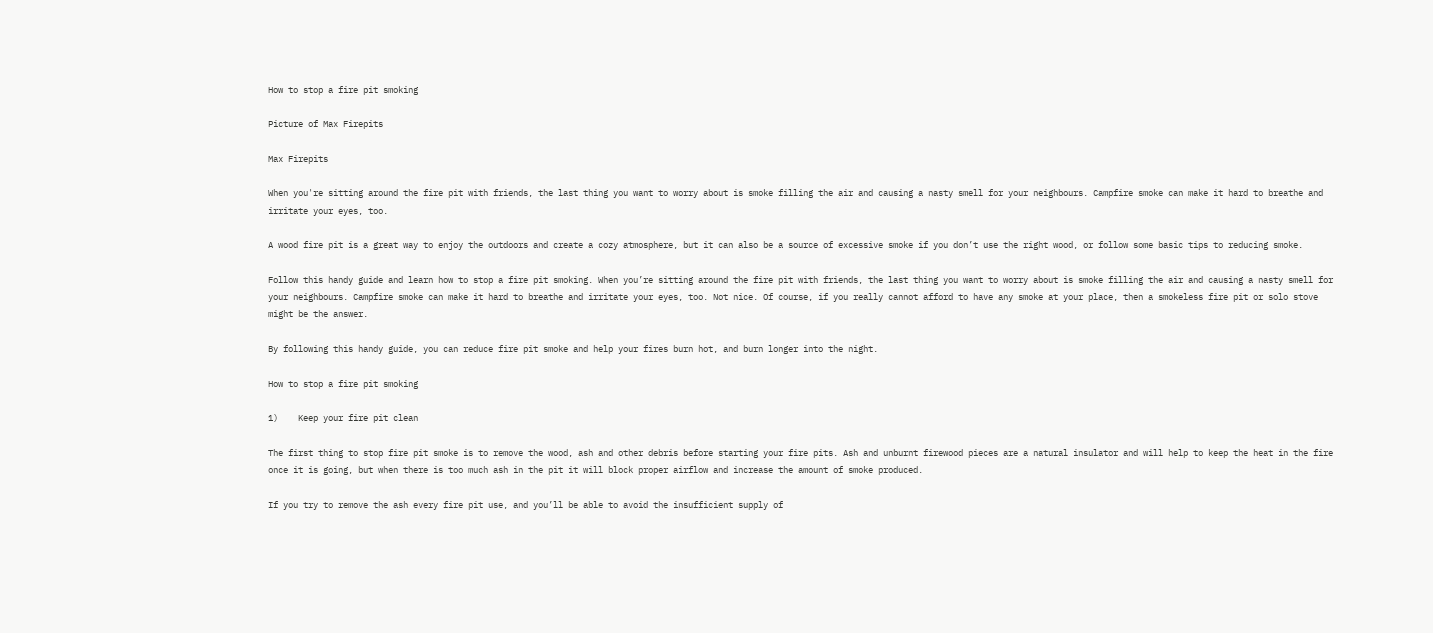How to stop a fire pit smoking

Picture of Max Firepits

Max Firepits

When you're sitting around the fire pit with friends, the last thing you want to worry about is smoke filling the air and causing a nasty smell for your neighbours. Campfire smoke can make it hard to breathe and irritate your eyes, too.

A wood fire pit is a great way to enjoy the outdoors and create a cozy atmosphere, but it can also be a source of excessive smoke if you don’t use the right wood, or follow some basic tips to reducing smoke.

Follow this handy guide and learn how to stop a fire pit smoking. When you’re sitting around the fire pit with friends, the last thing you want to worry about is smoke filling the air and causing a nasty smell for your neighbours. Campfire smoke can make it hard to breathe and irritate your eyes, too. Not nice. Of course, if you really cannot afford to have any smoke at your place, then a smokeless fire pit or solo stove might be the answer.

By following this handy guide, you can reduce fire pit smoke and help your fires burn hot, and burn longer into the night.

How to stop a fire pit smoking

1)    Keep your fire pit clean

The first thing to stop fire pit smoke is to remove the wood, ash and other debris before starting your fire pits. Ash and unburnt firewood pieces are a natural insulator and will help to keep the heat in the fire once it is going, but when there is too much ash in the pit it will block proper airflow and increase the amount of smoke produced.

If you try to remove the ash every fire pit use, and you’ll be able to avoid the insufficient supply of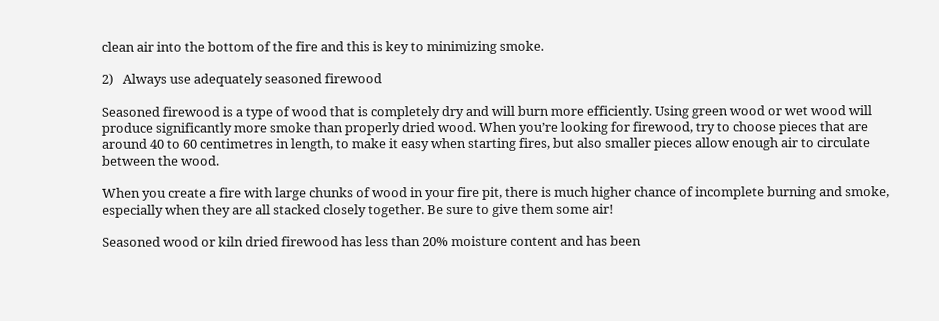clean air into the bottom of the fire and this is key to minimizing smoke.

2)   Always use adequately seasoned firewood

Seasoned firewood is a type of wood that is completely dry and will burn more efficiently. Using green wood or wet wood will produce significantly more smoke than properly dried wood. When you’re looking for firewood, try to choose pieces that are around 40 to 60 centimetres in length, to make it easy when starting fires, but also smaller pieces allow enough air to circulate between the wood.

When you create a fire with large chunks of wood in your fire pit, there is much higher chance of incomplete burning and smoke, especially when they are all stacked closely together. Be sure to give them some air!

Seasoned wood or kiln dried firewood has less than 20% moisture content and has been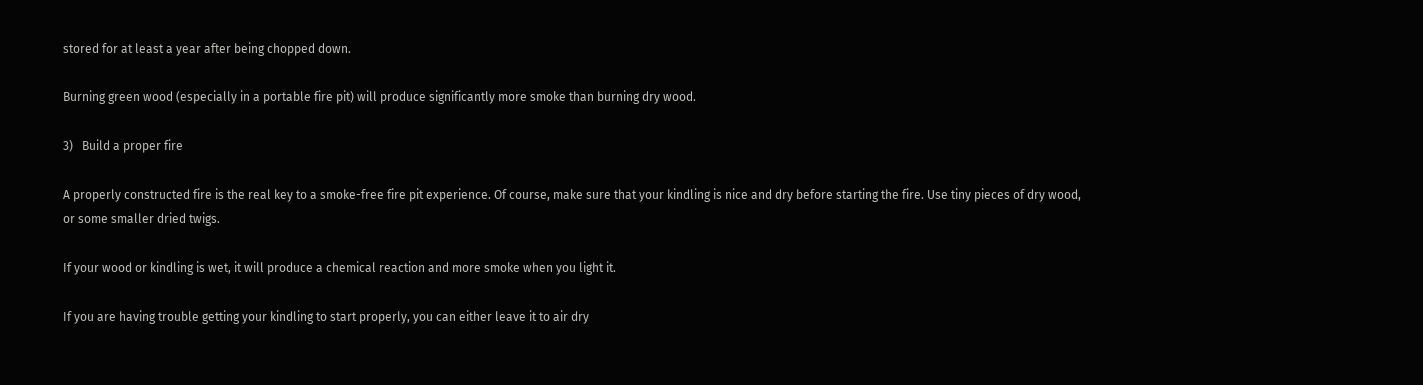stored for at least a year after being chopped down.

Burning green wood (especially in a portable fire pit) will produce significantly more smoke than burning dry wood.

3)   Build a proper fire

A properly constructed fire is the real key to a smoke-free fire pit experience. Of course, make sure that your kindling is nice and dry before starting the fire. Use tiny pieces of dry wood, or some smaller dried twigs.

If your wood or kindling is wet, it will produce a chemical reaction and more smoke when you light it.

If you are having trouble getting your kindling to start properly, you can either leave it to air dry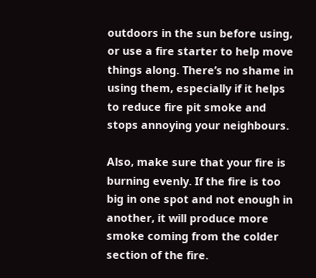outdoors in the sun before using, or use a fire starter to help move things along. There’s no shame in using them, especially if it helps to reduce fire pit smoke and stops annoying your neighbours.

Also, make sure that your fire is burning evenly. If the fire is too big in one spot and not enough in another, it will produce more smoke coming from the colder section of the fire.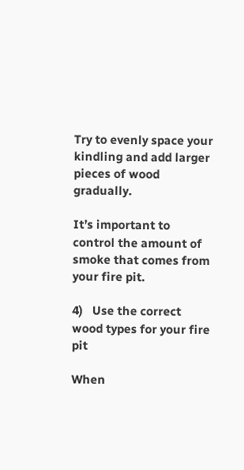Try to evenly space your kindling and add larger pieces of wood gradually.

It’s important to control the amount of smoke that comes from your fire pit.

4)   Use the correct wood types for your fire pit

When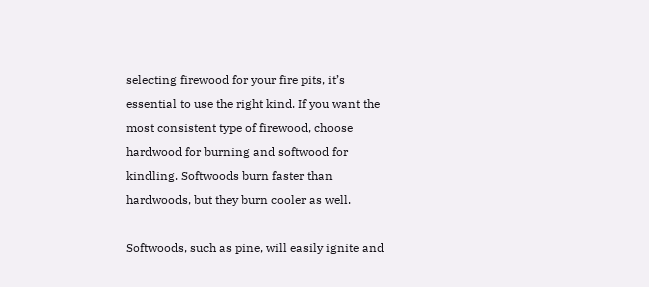selecting firewood for your fire pits, it’s essential to use the right kind. If you want the most consistent type of firewood, choose hardwood for burning and softwood for kindling. Softwoods burn faster than hardwoods, but they burn cooler as well.

Softwoods, such as pine, will easily ignite and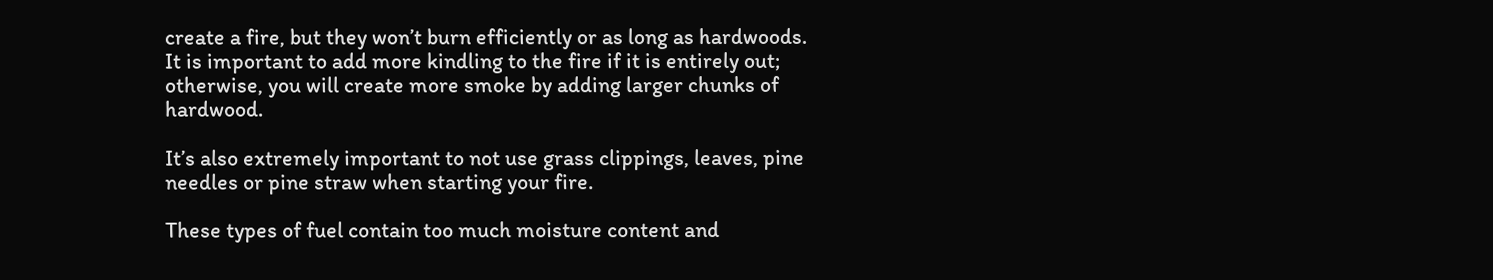create a fire, but they won’t burn efficiently or as long as hardwoods. It is important to add more kindling to the fire if it is entirely out; otherwise, you will create more smoke by adding larger chunks of hardwood.

It’s also extremely important to not use grass clippings, leaves, pine needles or pine straw when starting your fire.

These types of fuel contain too much moisture content and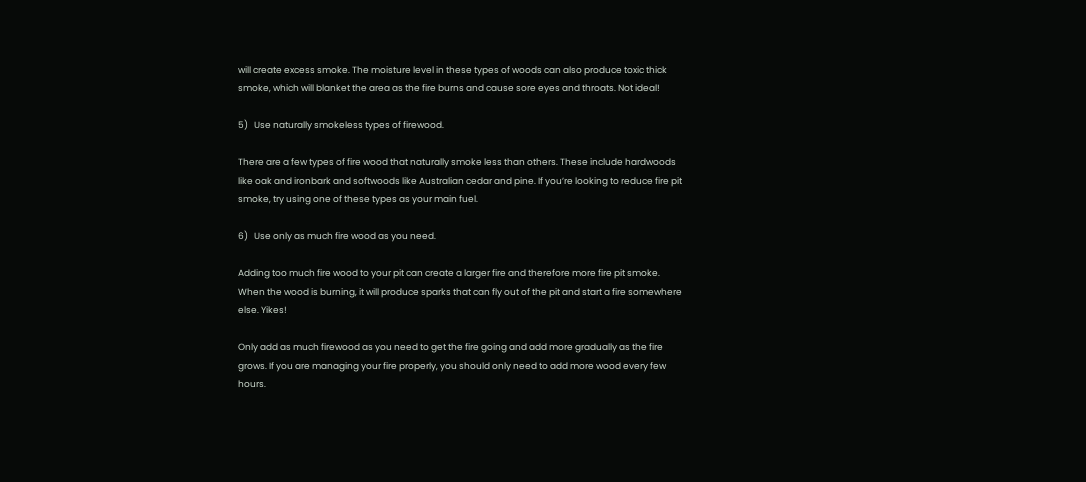will create excess smoke. The moisture level in these types of woods can also produce toxic thick smoke, which will blanket the area as the fire burns and cause sore eyes and throats. Not ideal!

5)   Use naturally smokeless types of firewood.

There are a few types of fire wood that naturally smoke less than others. These include hardwoods like oak and ironbark and softwoods like Australian cedar and pine. If you’re looking to reduce fire pit smoke, try using one of these types as your main fuel.

6)   Use only as much fire wood as you need.

Adding too much fire wood to your pit can create a larger fire and therefore more fire pit smoke. When the wood is burning, it will produce sparks that can fly out of the pit and start a fire somewhere else. Yikes!

Only add as much firewood as you need to get the fire going and add more gradually as the fire grows. If you are managing your fire properly, you should only need to add more wood every few hours.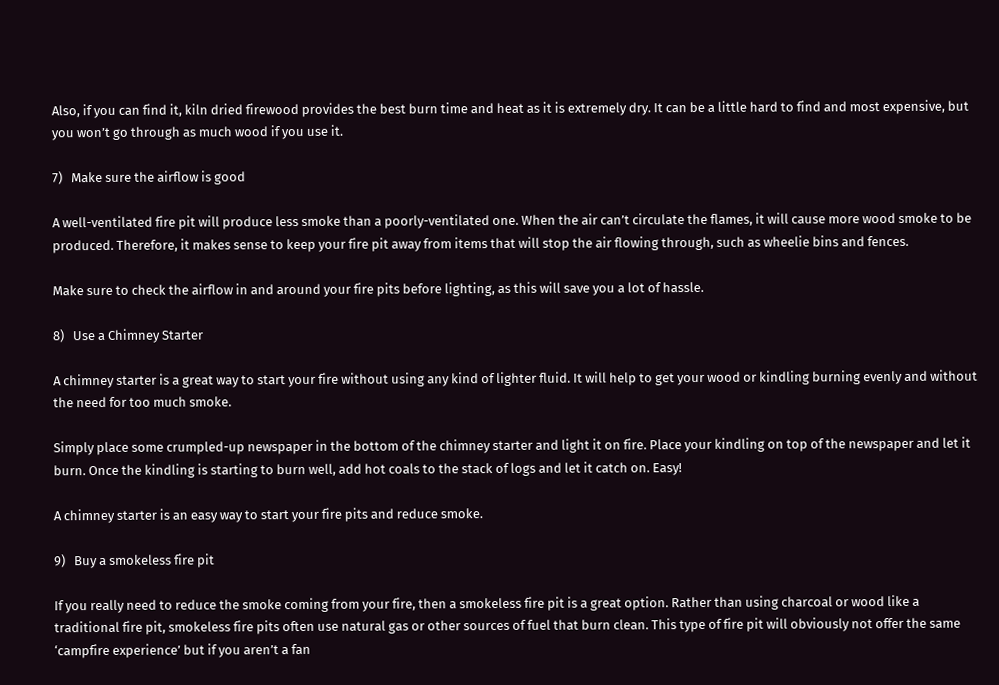Also, if you can find it, kiln dried firewood provides the best burn time and heat as it is extremely dry. It can be a little hard to find and most expensive, but you won’t go through as much wood if you use it.

7)   Make sure the airflow is good

A well-ventilated fire pit will produce less smoke than a poorly-ventilated one. When the air can’t circulate the flames, it will cause more wood smoke to be produced. Therefore, it makes sense to keep your fire pit away from items that will stop the air flowing through, such as wheelie bins and fences.

Make sure to check the airflow in and around your fire pits before lighting, as this will save you a lot of hassle.

8)   Use a Chimney Starter

A chimney starter is a great way to start your fire without using any kind of lighter fluid. It will help to get your wood or kindling burning evenly and without the need for too much smoke.

Simply place some crumpled-up newspaper in the bottom of the chimney starter and light it on fire. Place your kindling on top of the newspaper and let it burn. Once the kindling is starting to burn well, add hot coals to the stack of logs and let it catch on. Easy!

A chimney starter is an easy way to start your fire pits and reduce smoke.

9)   Buy a smokeless fire pit

If you really need to reduce the smoke coming from your fire, then a smokeless fire pit is a great option. Rather than using charcoal or wood like a traditional fire pit, smokeless fire pits often use natural gas or other sources of fuel that burn clean. This type of fire pit will obviously not offer the same ‘campfire experience’ but if you aren’t a fan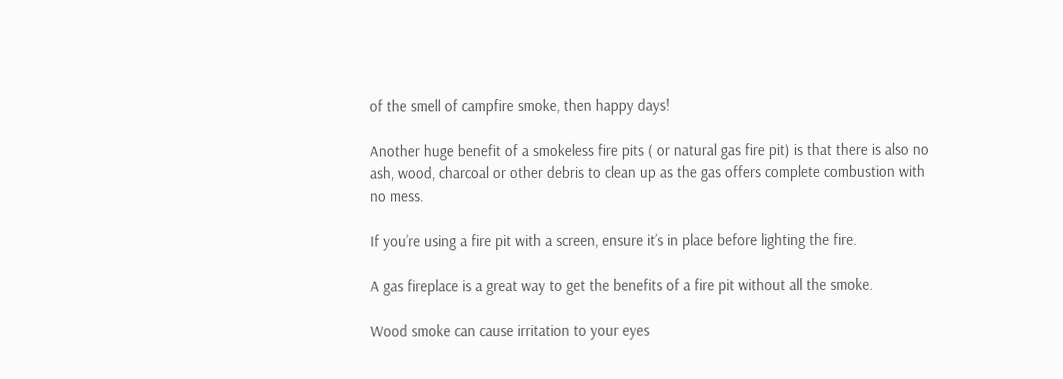of the smell of campfire smoke, then happy days!

Another huge benefit of a smokeless fire pits ( or natural gas fire pit) is that there is also no ash, wood, charcoal or other debris to clean up as the gas offers complete combustion with no mess.

If you’re using a fire pit with a screen, ensure it’s in place before lighting the fire.

A gas fireplace is a great way to get the benefits of a fire pit without all the smoke.

Wood smoke can cause irritation to your eyes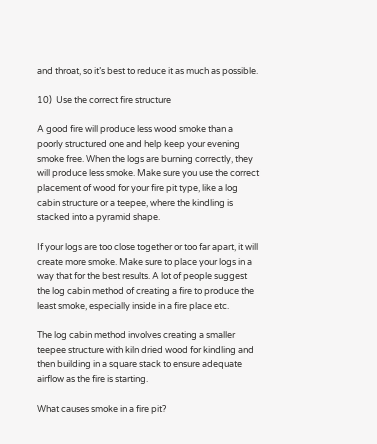and throat, so it’s best to reduce it as much as possible.

10)  Use the correct fire structure

A good fire will produce less wood smoke than a poorly structured one and help keep your evening smoke free. When the logs are burning correctly, they will produce less smoke. Make sure you use the correct placement of wood for your fire pit type, like a log cabin structure or a teepee, where the kindling is stacked into a pyramid shape.

If your logs are too close together or too far apart, it will create more smoke. Make sure to place your logs in a way that for the best results. A lot of people suggest the log cabin method of creating a fire to produce the least smoke, especially inside in a fire place etc.

The log cabin method involves creating a smaller teepee structure with kiln dried wood for kindling and then building in a square stack to ensure adequate airflow as the fire is starting.

What causes smoke in a fire pit?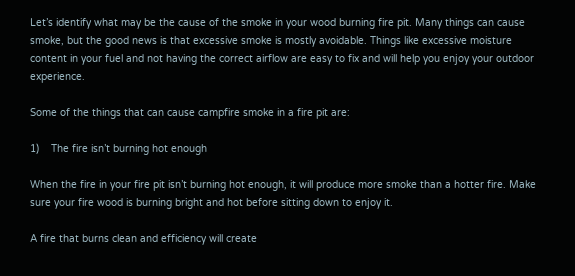Let’s identify what may be the cause of the smoke in your wood burning fire pit. Many things can cause smoke, but the good news is that excessive smoke is mostly avoidable. Things like excessive moisture content in your fuel and not having the correct airflow are easy to fix and will help you enjoy your outdoor experience.

Some of the things that can cause campfire smoke in a fire pit are:

1)    The fire isn’t burning hot enough

When the fire in your fire pit isn’t burning hot enough, it will produce more smoke than a hotter fire. Make sure your fire wood is burning bright and hot before sitting down to enjoy it.

A fire that burns clean and efficiency will create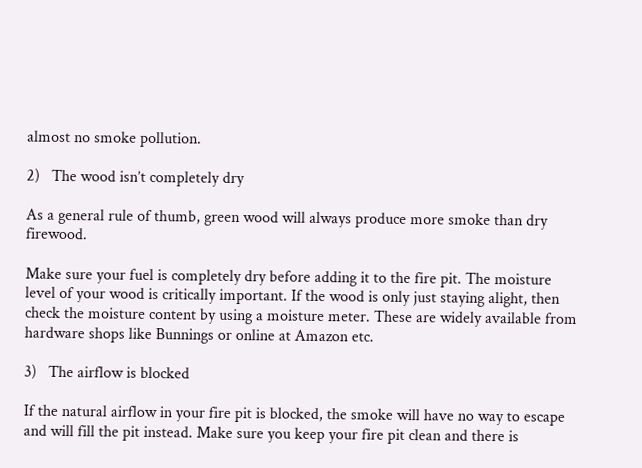almost no smoke pollution.

2)   The wood isn’t completely dry

As a general rule of thumb, green wood will always produce more smoke than dry firewood.

Make sure your fuel is completely dry before adding it to the fire pit. The moisture level of your wood is critically important. If the wood is only just staying alight, then check the moisture content by using a moisture meter. These are widely available from hardware shops like Bunnings or online at Amazon etc.

3)   The airflow is blocked

If the natural airflow in your fire pit is blocked, the smoke will have no way to escape and will fill the pit instead. Make sure you keep your fire pit clean and there is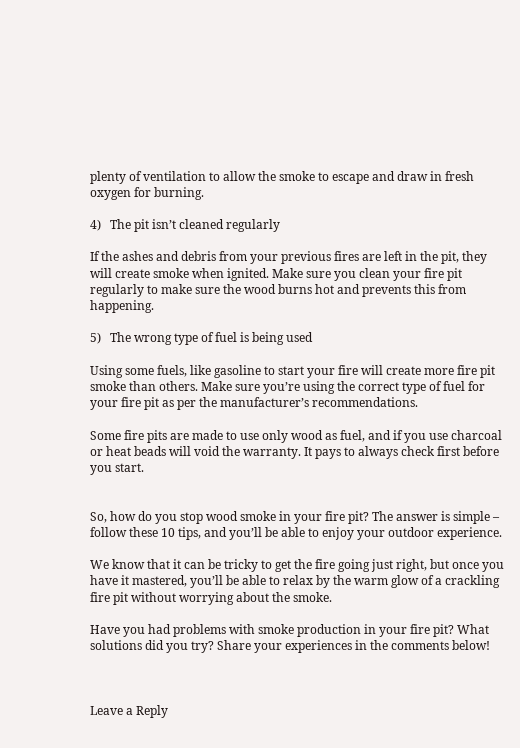plenty of ventilation to allow the smoke to escape and draw in fresh oxygen for burning.

4)   The pit isn’t cleaned regularly

If the ashes and debris from your previous fires are left in the pit, they will create smoke when ignited. Make sure you clean your fire pit regularly to make sure the wood burns hot and prevents this from happening.

5)   The wrong type of fuel is being used

Using some fuels, like gasoline to start your fire will create more fire pit smoke than others. Make sure you’re using the correct type of fuel for your fire pit as per the manufacturer’s recommendations.

Some fire pits are made to use only wood as fuel, and if you use charcoal or heat beads will void the warranty. It pays to always check first before you start.


So, how do you stop wood smoke in your fire pit? The answer is simple – follow these 10 tips, and you’ll be able to enjoy your outdoor experience.

We know that it can be tricky to get the fire going just right, but once you have it mastered, you’ll be able to relax by the warm glow of a crackling fire pit without worrying about the smoke.

Have you had problems with smoke production in your fire pit? What solutions did you try? Share your experiences in the comments below!



Leave a Reply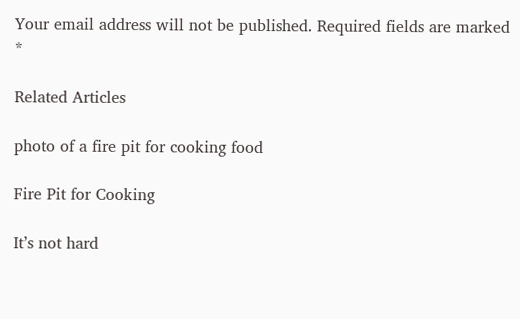Your email address will not be published. Required fields are marked *

Related Articles

photo of a fire pit for cooking food

Fire Pit for Cooking

It’s not hard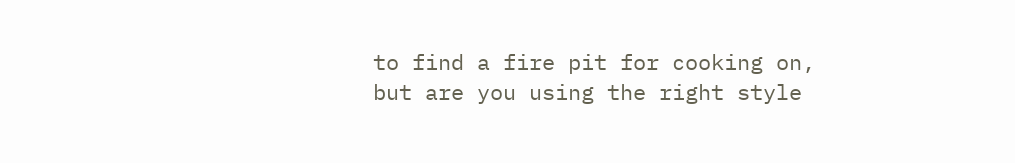to find a fire pit for cooking on, but are you using the right style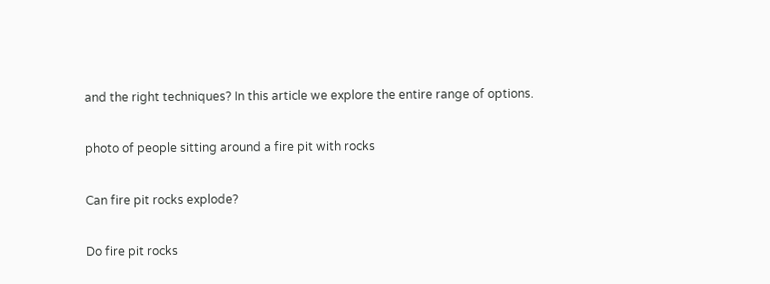and the right techniques? In this article we explore the entire range of options.

photo of people sitting around a fire pit with rocks

Can fire pit rocks explode?

Do fire pit rocks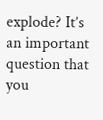explode? It’s an important question that you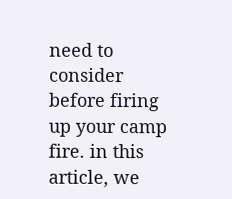need to consider before firing up your camp fire. in this article, we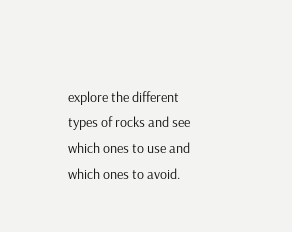explore the different types of rocks and see which ones to use and which ones to avoid.